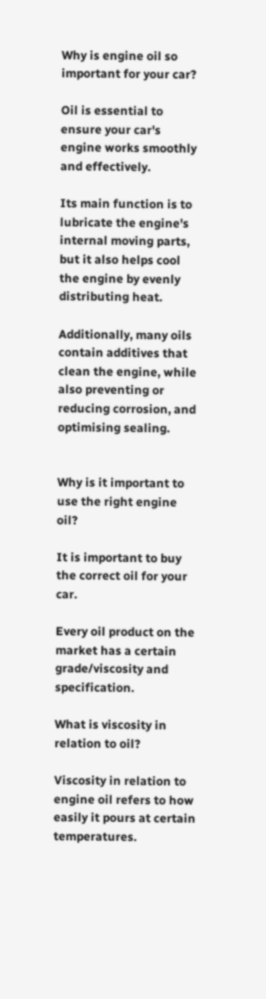Why is engine oil so important for your car?

Oil is essential to ensure your car's engine works smoothly and effectively.

Its main function is to lubricate the engine's internal moving parts, but it also helps cool the engine by evenly distributing heat.

Additionally, many oils contain additives that clean the engine, while also preventing or reducing corrosion, and optimising sealing.


Why is it important to use the right engine oil?

It is important to buy the correct oil for your car.

Every oil product on the market has a certain grade/viscosity and specification.

What is viscosity in relation to oil?

Viscosity in relation to engine oil refers to how easily it pours at certain temperatures.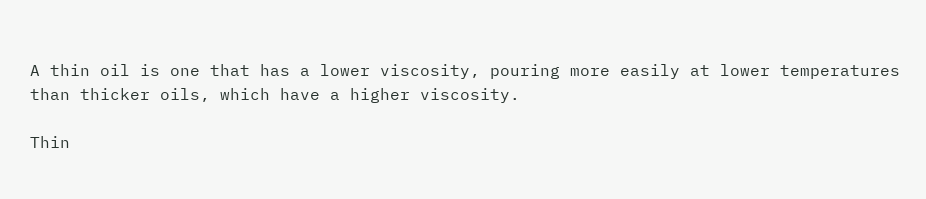A thin oil is one that has a lower viscosity, pouring more easily at lower temperatures than thicker oils, which have a higher viscosity.

Thin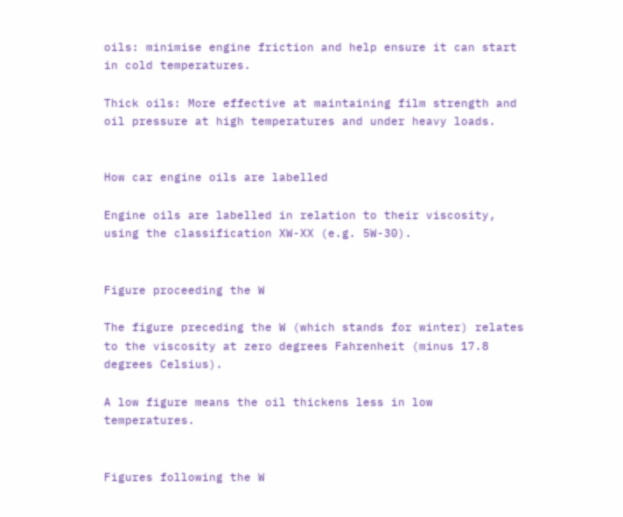oils: minimise engine friction and help ensure it can start in cold temperatures.

Thick oils: More effective at maintaining film strength and oil pressure at high temperatures and under heavy loads.


How car engine oils are labelled

Engine oils are labelled in relation to their viscosity, using the classification XW-XX (e.g. 5W-30).


Figure proceeding the W

The figure preceding the W (which stands for winter) relates to the viscosity at zero degrees Fahrenheit (minus 17.8 degrees Celsius).

A low figure means the oil thickens less in low temperatures.


Figures following the W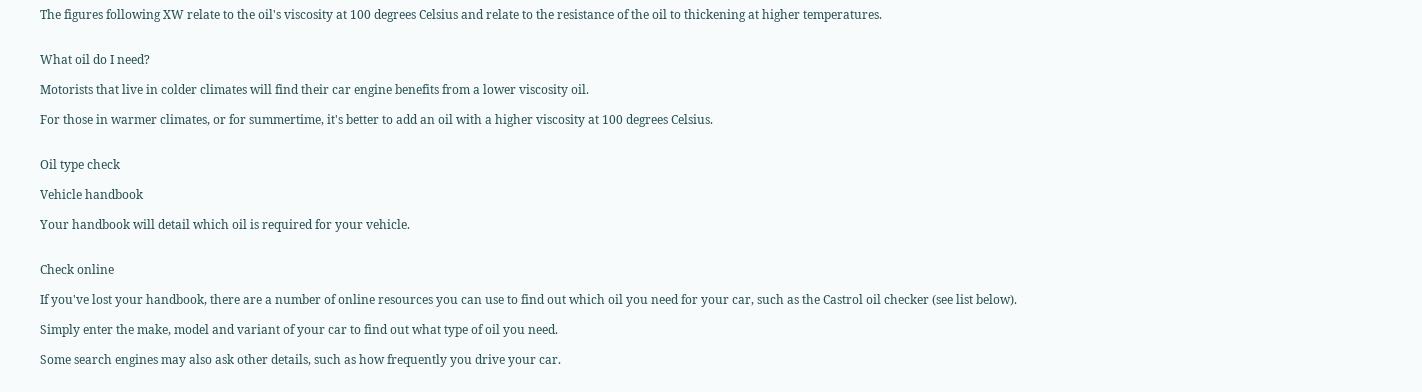The figures following XW relate to the oil's viscosity at 100 degrees Celsius and relate to the resistance of the oil to thickening at higher temperatures.


What oil do I need?

Motorists that live in colder climates will find their car engine benefits from a lower viscosity oil.

For those in warmer climates, or for summertime, it's better to add an oil with a higher viscosity at 100 degrees Celsius.


Oil type check

Vehicle handbook

Your handbook will detail which oil is required for your vehicle.


Check online

If you've lost your handbook, there are a number of online resources you can use to find out which oil you need for your car, such as the Castrol oil checker (see list below).

Simply enter the make, model and variant of your car to find out what type of oil you need.

Some search engines may also ask other details, such as how frequently you drive your car.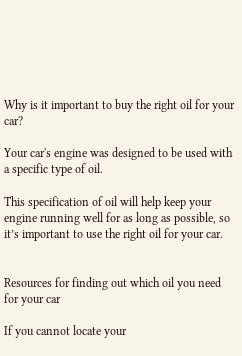Why is it important to buy the right oil for your car?

Your car's engine was designed to be used with a specific type of oil.

This specification of oil will help keep your engine running well for as long as possible, so it’s important to use the right oil for your car.


Resources for finding out which oil you need for your car

If you cannot locate your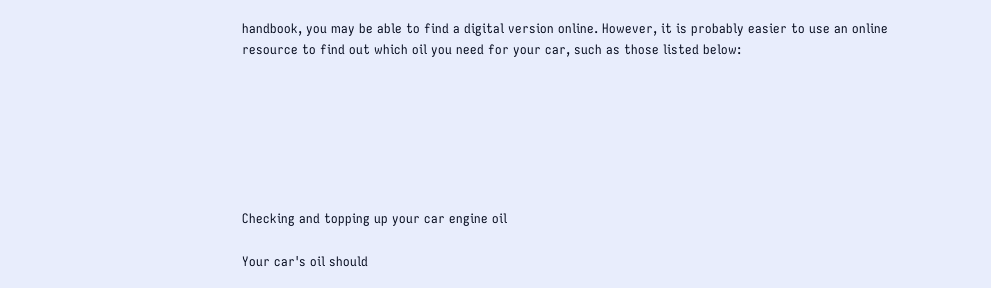handbook, you may be able to find a digital version online. However, it is probably easier to use an online resource to find out which oil you need for your car, such as those listed below:







Checking and topping up your car engine oil

Your car's oil should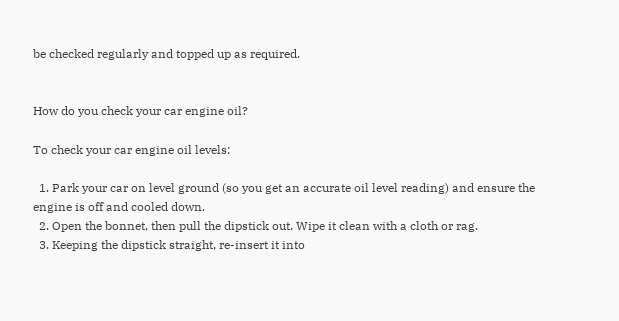be checked regularly and topped up as required.


How do you check your car engine oil?

To check your car engine oil levels:

  1. Park your car on level ground (so you get an accurate oil level reading) and ensure the engine is off and cooled down.
  2. Open the bonnet, then pull the dipstick out. Wipe it clean with a cloth or rag.
  3. Keeping the dipstick straight, re-insert it into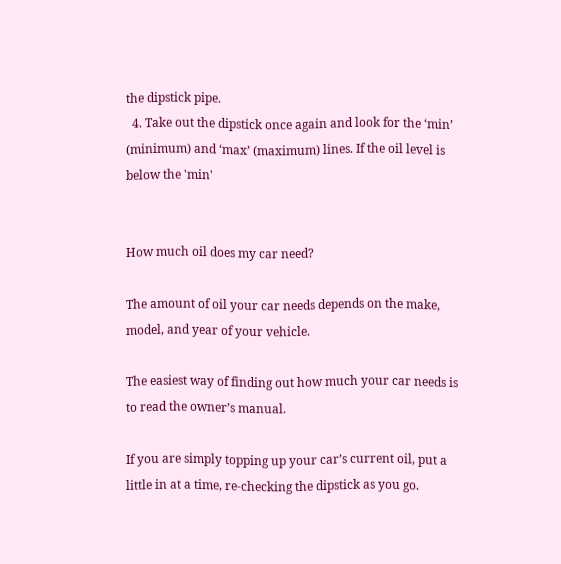the dipstick pipe.
  4. Take out the dipstick once again and look for the ‘min’ (minimum) and ‘max’ (maximum) lines. If the oil level is below the 'min'


How much oil does my car need?

The amount of oil your car needs depends on the make, model, and year of your vehicle.

The easiest way of finding out how much your car needs is to read the owner’s manual.

If you are simply topping up your car’s current oil, put a little in at a time, re-checking the dipstick as you go.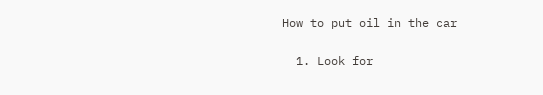How to put oil in the car

  1. Look for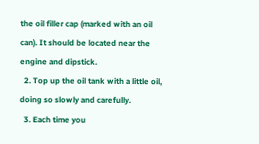the oil filler cap (marked with an oil can). It should be located near the engine and dipstick.
  2. Top up the oil tank with a little oil, doing so slowly and carefully.
  3. Each time you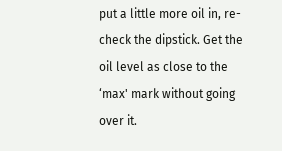put a little more oil in, re-check the dipstick. Get the oil level as close to the ‘max' mark without going over it.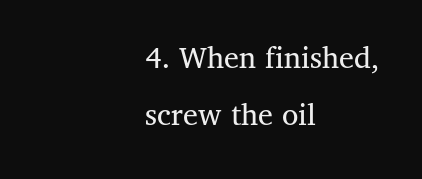4. When finished, screw the oil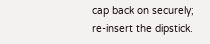cap back on securely; re-insert the dipstick.